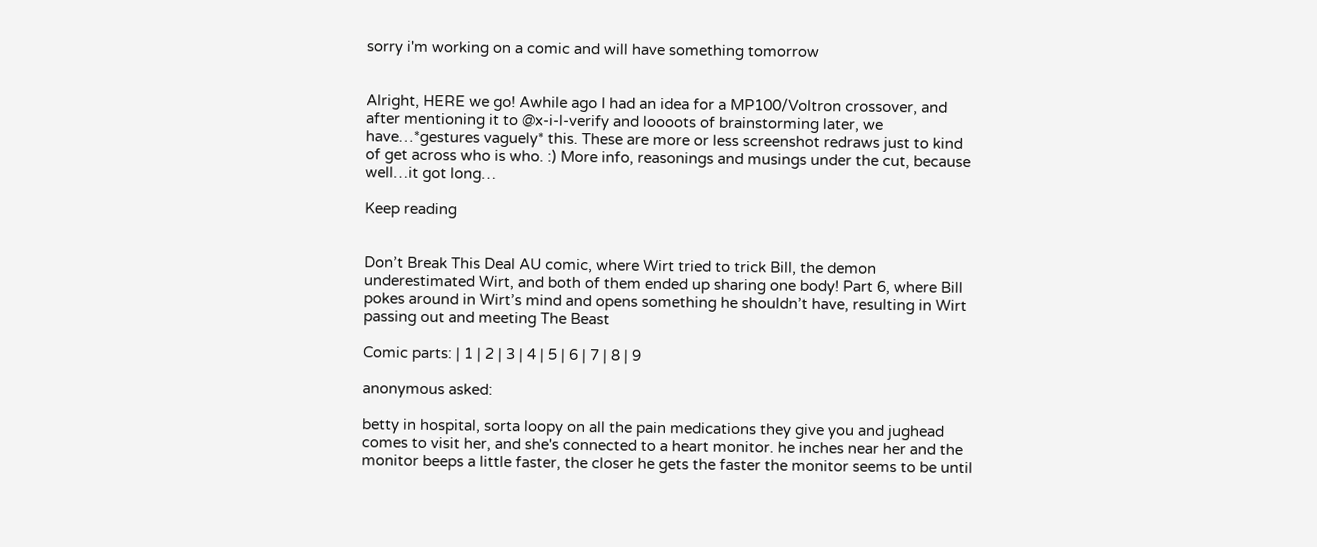sorry i'm working on a comic and will have something tomorrow


Alright, HERE we go! Awhile ago I had an idea for a MP100/Voltron crossover, and after mentioning it to @x-i-l-verify and loooots of brainstorming later, we have…*gestures vaguely* this. These are more or less screenshot redraws just to kind of get across who is who. :) More info, reasonings and musings under the cut, because well…it got long…

Keep reading


Don’t Break This Deal AU comic, where Wirt tried to trick Bill, the demon underestimated Wirt, and both of them ended up sharing one body! Part 6, where Bill pokes around in Wirt’s mind and opens something he shouldn’t have, resulting in Wirt passing out and meeting The Beast

Comic parts: | 1 | 2 | 3 | 4 | 5 | 6 | 7 | 8 | 9

anonymous asked:

betty in hospital, sorta loopy on all the pain medications they give you and jughead comes to visit her, and she's connected to a heart monitor. he inches near her and the monitor beeps a little faster, the closer he gets the faster the monitor seems to be until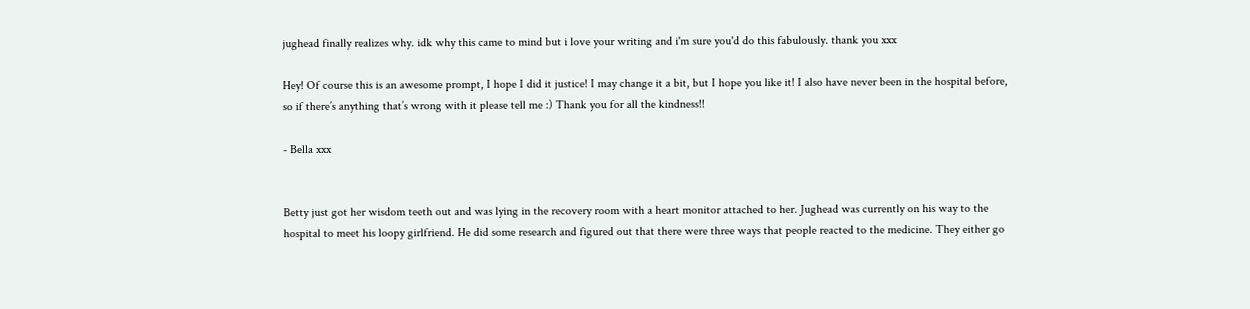jughead finally realizes why. idk why this came to mind but i love your writing and i'm sure you'd do this fabulously. thank you xxx

Hey! Of course this is an awesome prompt, I hope I did it justice! I may change it a bit, but I hope you like it! I also have never been in the hospital before, so if there’s anything that’s wrong with it please tell me :) Thank you for all the kindness!!

- Bella xxx


Betty just got her wisdom teeth out and was lying in the recovery room with a heart monitor attached to her. Jughead was currently on his way to the hospital to meet his loopy girlfriend. He did some research and figured out that there were three ways that people reacted to the medicine. They either go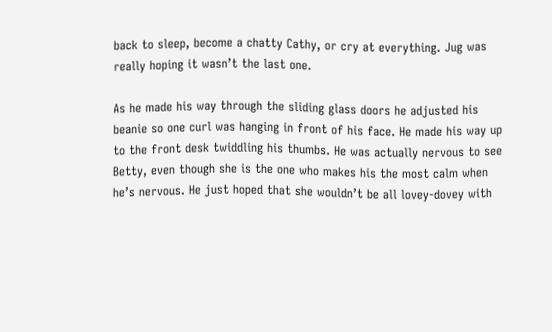back to sleep, become a chatty Cathy, or cry at everything. Jug was really hoping it wasn’t the last one.

As he made his way through the sliding glass doors he adjusted his beanie so one curl was hanging in front of his face. He made his way up to the front desk twiddling his thumbs. He was actually nervous to see Betty, even though she is the one who makes his the most calm when he’s nervous. He just hoped that she wouldn’t be all lovey-dovey with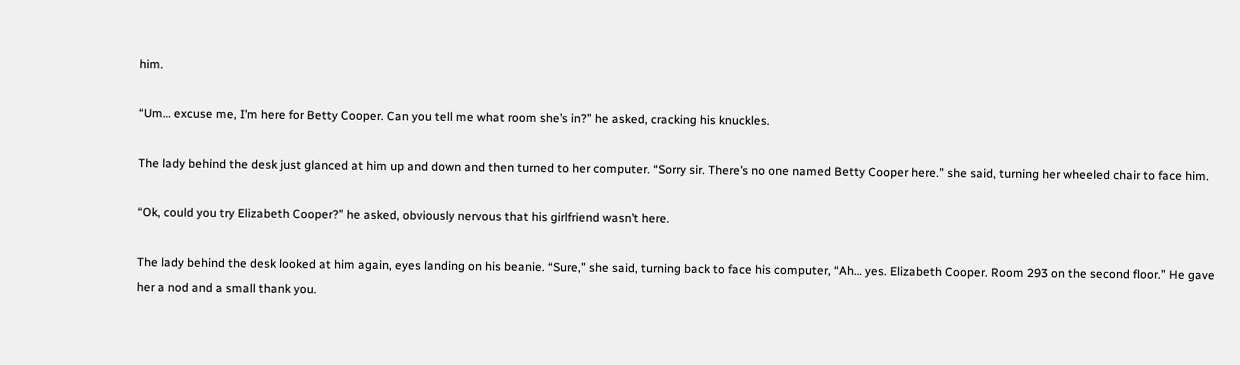him.

“Um… excuse me, I’m here for Betty Cooper. Can you tell me what room she’s in?” he asked, cracking his knuckles.

The lady behind the desk just glanced at him up and down and then turned to her computer. “Sorry sir. There’s no one named Betty Cooper here.” she said, turning her wheeled chair to face him.

“Ok, could you try Elizabeth Cooper?” he asked, obviously nervous that his girlfriend wasn’t here.

The lady behind the desk looked at him again, eyes landing on his beanie. “Sure,” she said, turning back to face his computer, “Ah… yes. Elizabeth Cooper. Room 293 on the second floor.” He gave her a nod and a small thank you.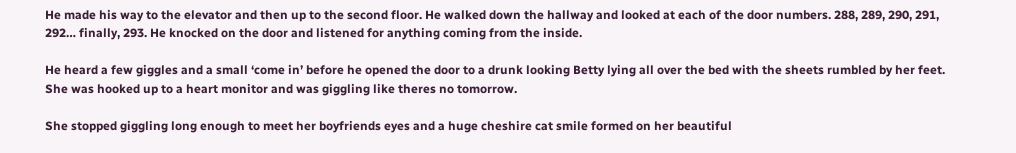He made his way to the elevator and then up to the second floor. He walked down the hallway and looked at each of the door numbers. 288, 289, 290, 291, 292… finally, 293. He knocked on the door and listened for anything coming from the inside.

He heard a few giggles and a small ‘come in’ before he opened the door to a drunk looking Betty lying all over the bed with the sheets rumbled by her feet. She was hooked up to a heart monitor and was giggling like theres no tomorrow.

She stopped giggling long enough to meet her boyfriends eyes and a huge cheshire cat smile formed on her beautiful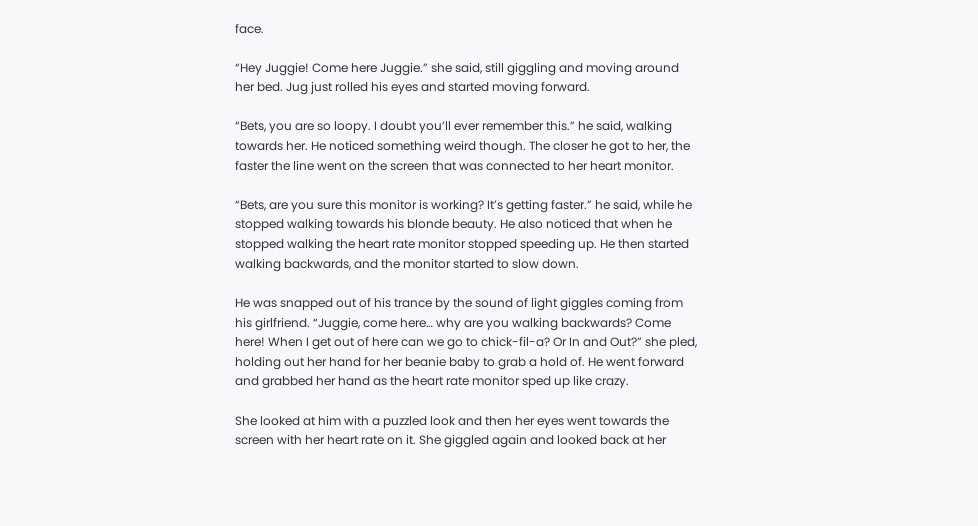face.

“Hey Juggie! Come here Juggie.” she said, still giggling and moving around her bed. Jug just rolled his eyes and started moving forward.

“Bets, you are so loopy. I doubt you’ll ever remember this.” he said, walking towards her. He noticed something weird though. The closer he got to her, the faster the line went on the screen that was connected to her heart monitor.

“Bets, are you sure this monitor is working? It’s getting faster.” he said, while he stopped walking towards his blonde beauty. He also noticed that when he stopped walking the heart rate monitor stopped speeding up. He then started walking backwards, and the monitor started to slow down.

He was snapped out of his trance by the sound of light giggles coming from his girlfriend. “Juggie, come here… why are you walking backwards? Come here! When I get out of here can we go to chick-fil-a? Or In and Out?” she pled, holding out her hand for her beanie baby to grab a hold of. He went forward and grabbed her hand as the heart rate monitor sped up like crazy.

She looked at him with a puzzled look and then her eyes went towards the screen with her heart rate on it. She giggled again and looked back at her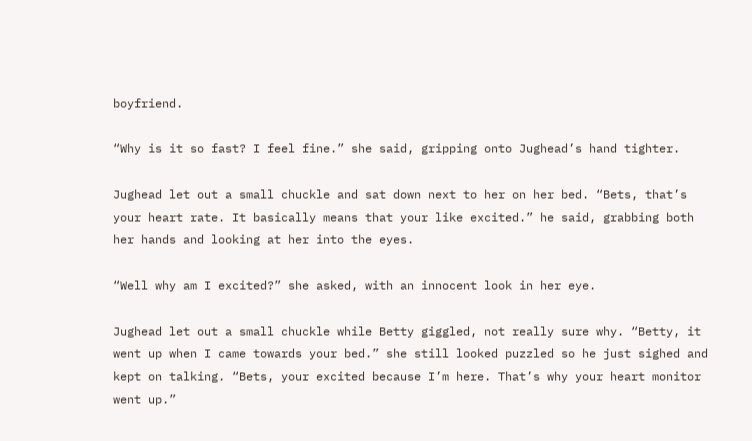boyfriend.

“Why is it so fast? I feel fine.” she said, gripping onto Jughead’s hand tighter.

Jughead let out a small chuckle and sat down next to her on her bed. “Bets, that’s your heart rate. It basically means that your like excited.” he said, grabbing both her hands and looking at her into the eyes.

“Well why am I excited?” she asked, with an innocent look in her eye.

Jughead let out a small chuckle while Betty giggled, not really sure why. “Betty, it went up when I came towards your bed.” she still looked puzzled so he just sighed and kept on talking. “Bets, your excited because I’m here. That’s why your heart monitor went up.”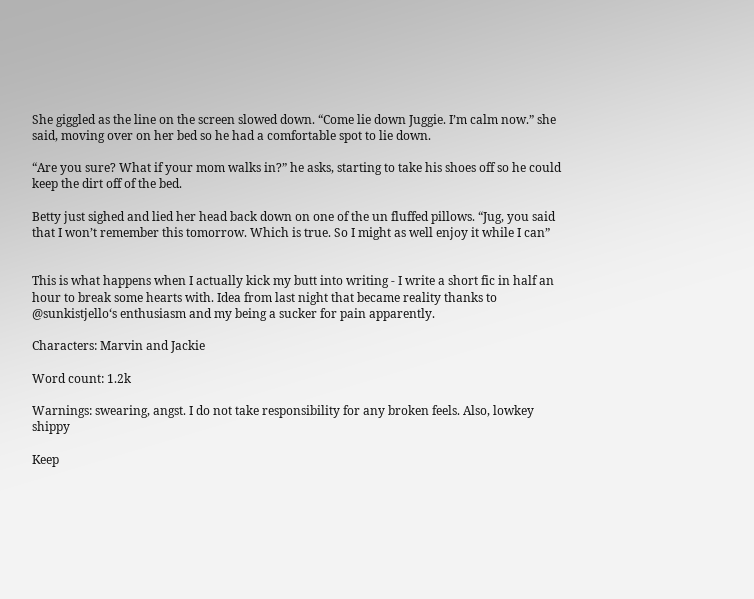She giggled as the line on the screen slowed down. “Come lie down Juggie. I’m calm now.” she said, moving over on her bed so he had a comfortable spot to lie down.

“Are you sure? What if your mom walks in?” he asks, starting to take his shoes off so he could keep the dirt off of the bed.

Betty just sighed and lied her head back down on one of the un fluffed pillows. “Jug, you said that I won’t remember this tomorrow. Which is true. So I might as well enjoy it while I can”


This is what happens when I actually kick my butt into writing - I write a short fic in half an hour to break some hearts with. Idea from last night that became reality thanks to @sunkistjello‘s enthusiasm and my being a sucker for pain apparently.

Characters: Marvin and Jackie

Word count: 1.2k

Warnings: swearing, angst. I do not take responsibility for any broken feels. Also, lowkey shippy

Keep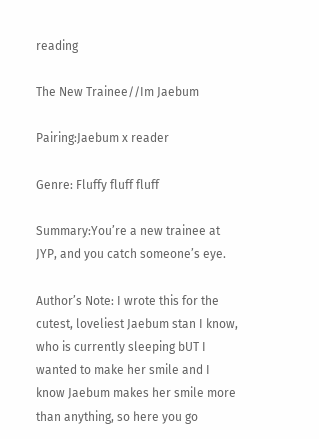reading

The New Trainee//Im Jaebum

Pairing:Jaebum x reader

Genre: Fluffy fluff fluff

Summary:You’re a new trainee at JYP, and you catch someone’s eye.

Author’s Note: I wrote this for the cutest, loveliest Jaebum stan I know, who is currently sleeping bUT I wanted to make her smile and I know Jaebum makes her smile more than anything, so here you go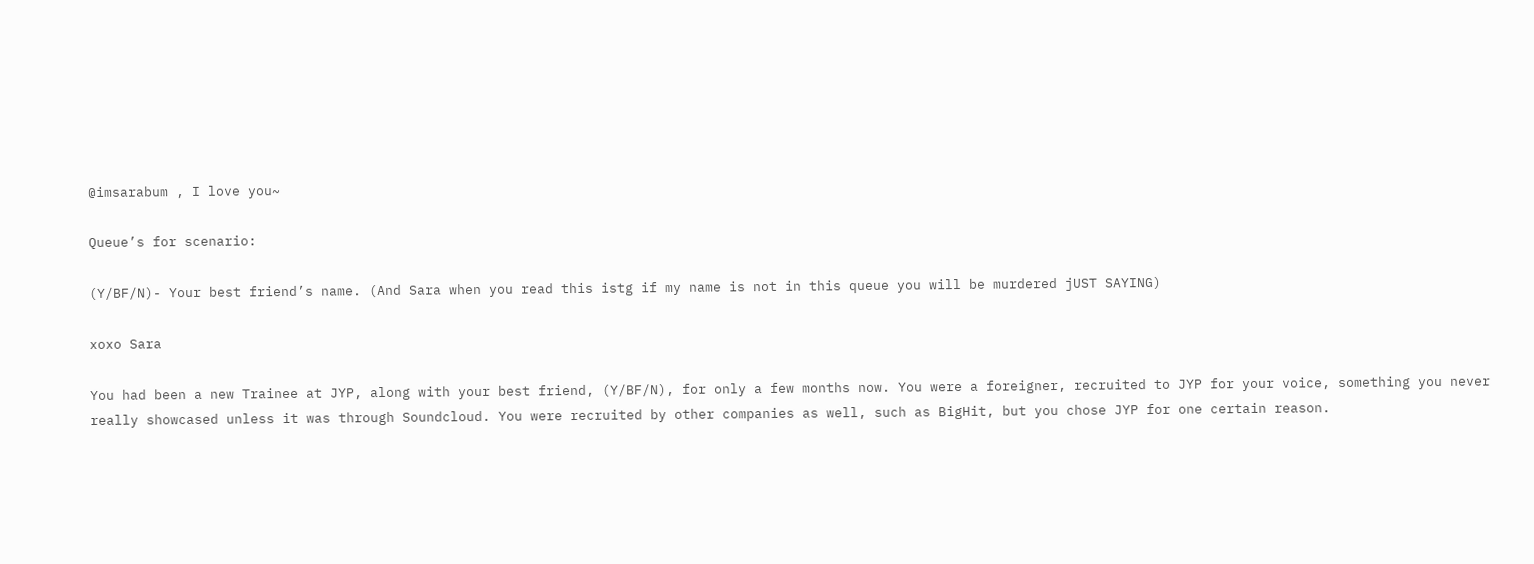@imsarabum , I love you~

Queue’s for scenario:

(Y/BF/N)- Your best friend’s name. (And Sara when you read this istg if my name is not in this queue you will be murdered jUST SAYING)

xoxo Sara

You had been a new Trainee at JYP, along with your best friend, (Y/BF/N), for only a few months now. You were a foreigner, recruited to JYP for your voice, something you never really showcased unless it was through Soundcloud. You were recruited by other companies as well, such as BigHit, but you chose JYP for one certain reason.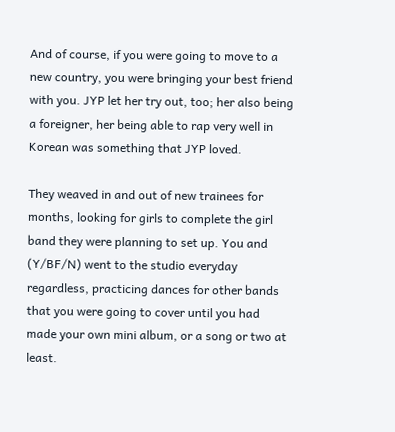And of course, if you were going to move to a new country, you were bringing your best friend with you. JYP let her try out, too; her also being a foreigner, her being able to rap very well in Korean was something that JYP loved.

They weaved in and out of new trainees for months, looking for girls to complete the girl band they were planning to set up. You and (Y/BF/N) went to the studio everyday regardless, practicing dances for other bands that you were going to cover until you had made your own mini album, or a song or two at least.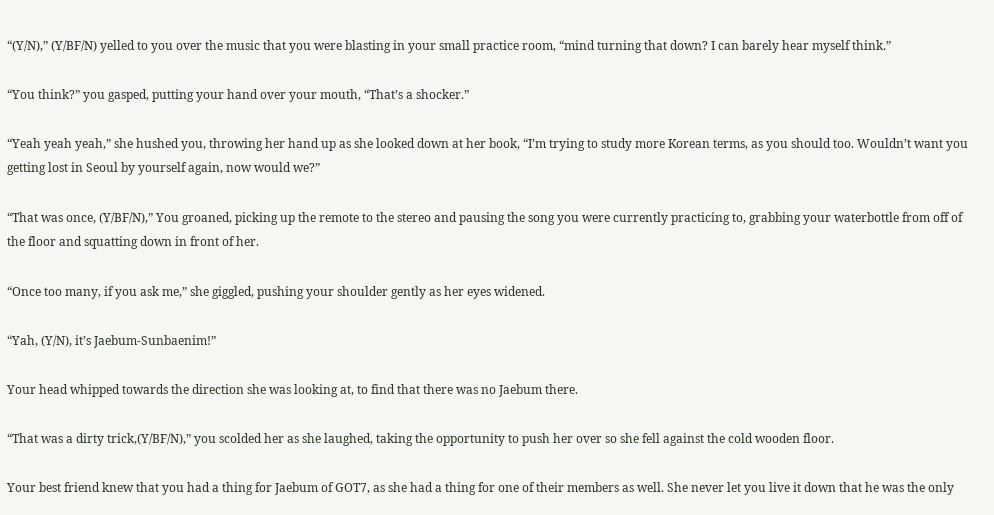“(Y/N),” (Y/BF/N) yelled to you over the music that you were blasting in your small practice room, “mind turning that down? I can barely hear myself think.”

“You think?” you gasped, putting your hand over your mouth, “That’s a shocker.”

“Yeah yeah yeah,” she hushed you, throwing her hand up as she looked down at her book, “I’m trying to study more Korean terms, as you should too. Wouldn’t want you getting lost in Seoul by yourself again, now would we?”

“That was once, (Y/BF/N),” You groaned, picking up the remote to the stereo and pausing the song you were currently practicing to, grabbing your waterbottle from off of the floor and squatting down in front of her.

“Once too many, if you ask me,” she giggled, pushing your shoulder gently as her eyes widened.

“Yah, (Y/N), it’s Jaebum-Sunbaenim!”

Your head whipped towards the direction she was looking at, to find that there was no Jaebum there.

“That was a dirty trick,(Y/BF/N),” you scolded her as she laughed, taking the opportunity to push her over so she fell against the cold wooden floor.

Your best friend knew that you had a thing for Jaebum of GOT7, as she had a thing for one of their members as well. She never let you live it down that he was the only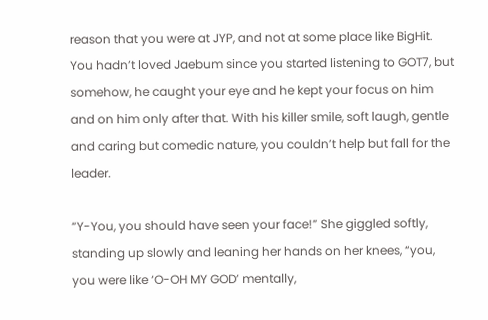reason that you were at JYP, and not at some place like BigHit. You hadn’t loved Jaebum since you started listening to GOT7, but somehow, he caught your eye and he kept your focus on him and on him only after that. With his killer smile, soft laugh, gentle and caring but comedic nature, you couldn’t help but fall for the leader.

“Y-You, you should have seen your face!” She giggled softly, standing up slowly and leaning her hands on her knees, “you, you were like ‘O-OH MY GOD’ mentally,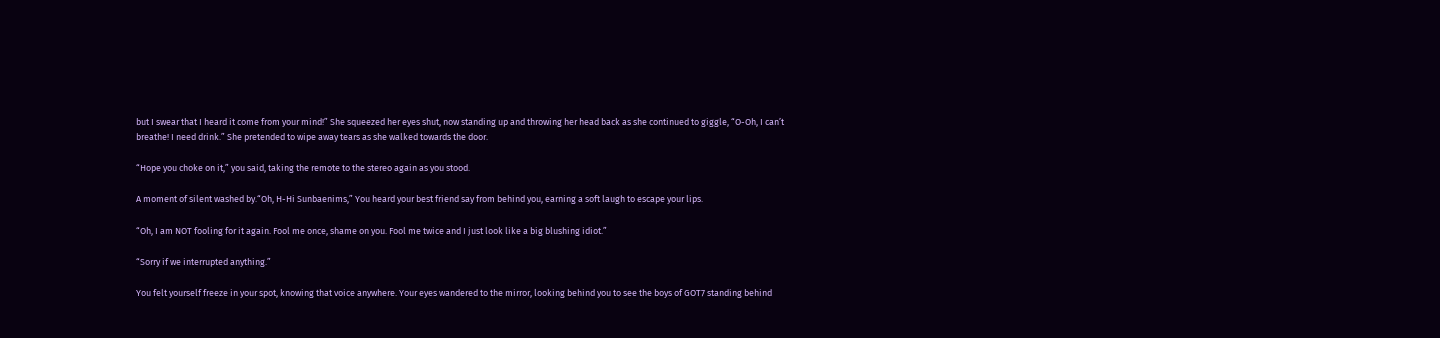but I swear that I heard it come from your mind!” She squeezed her eyes shut, now standing up and throwing her head back as she continued to giggle, “O-Oh, I can’t breathe! I need drink.” She pretended to wipe away tears as she walked towards the door.

“Hope you choke on it,” you said, taking the remote to the stereo again as you stood.

A moment of silent washed by.“Oh, H-Hi Sunbaenims,” You heard your best friend say from behind you, earning a soft laugh to escape your lips.

“Oh, I am NOT fooling for it again. Fool me once, shame on you. Fool me twice and I just look like a big blushing idiot.”

“Sorry if we interrupted anything.”

You felt yourself freeze in your spot, knowing that voice anywhere. Your eyes wandered to the mirror, looking behind you to see the boys of GOT7 standing behind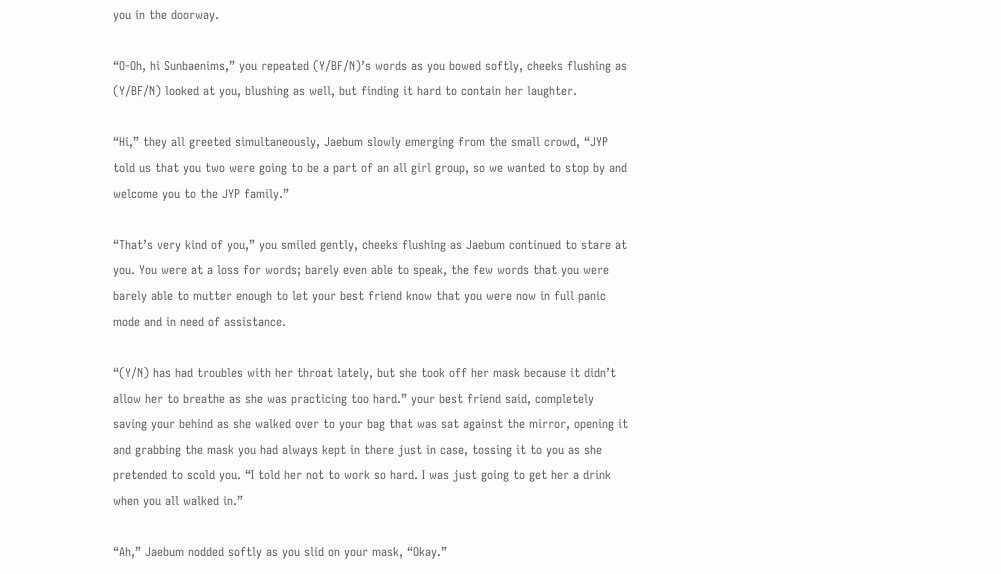you in the doorway.

“O-Oh, hi Sunbaenims,” you repeated (Y/BF/N)’s words as you bowed softly, cheeks flushing as (Y/BF/N) looked at you, blushing as well, but finding it hard to contain her laughter.

“Hi,” they all greeted simultaneously, Jaebum slowly emerging from the small crowd, “JYP told us that you two were going to be a part of an all girl group, so we wanted to stop by and welcome you to the JYP family.”

“That’s very kind of you,” you smiled gently, cheeks flushing as Jaebum continued to stare at you. You were at a loss for words; barely even able to speak, the few words that you were barely able to mutter enough to let your best friend know that you were now in full panic mode and in need of assistance.

“(Y/N) has had troubles with her throat lately, but she took off her mask because it didn’t allow her to breathe as she was practicing too hard.” your best friend said, completely saving your behind as she walked over to your bag that was sat against the mirror, opening it and grabbing the mask you had always kept in there just in case, tossing it to you as she pretended to scold you. “I told her not to work so hard. I was just going to get her a drink when you all walked in.”

“Ah,” Jaebum nodded softly as you slid on your mask, “Okay.”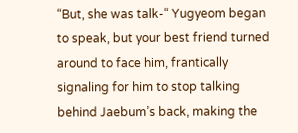“But, she was talk-“ Yugyeom began to speak, but your best friend turned around to face him, frantically signaling for him to stop talking behind Jaebum’s back, making the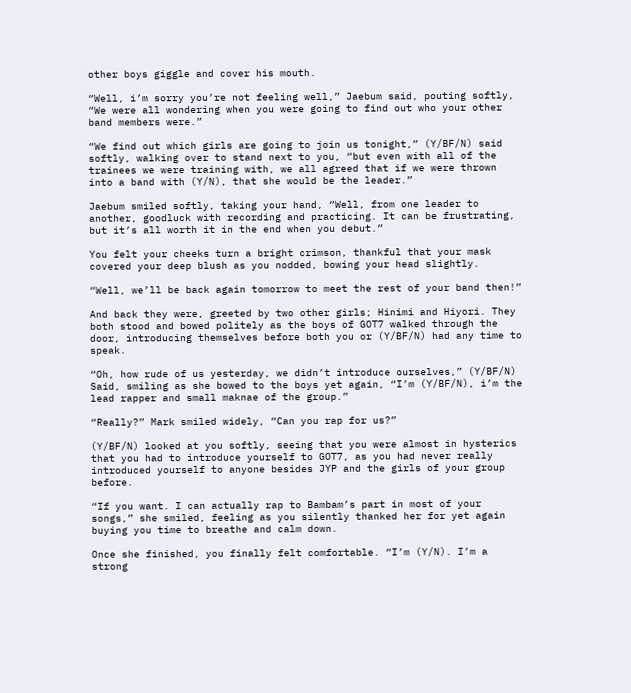other boys giggle and cover his mouth.

“Well, i’m sorry you’re not feeling well,” Jaebum said, pouting softly, “We were all wondering when you were going to find out who your other band members were.”

“We find out which girls are going to join us tonight,” (Y/BF/N) said softly, walking over to stand next to you, “but even with all of the trainees we were training with, we all agreed that if we were thrown into a band with (Y/N), that she would be the leader.”

Jaebum smiled softly, taking your hand, “Well, from one leader to another, goodluck with recording and practicing. It can be frustrating, but it’s all worth it in the end when you debut.”

You felt your cheeks turn a bright crimson, thankful that your mask covered your deep blush as you nodded, bowing your head slightly.

“Well, we’ll be back again tomorrow to meet the rest of your band then!”

And back they were, greeted by two other girls; Hinimi and Hiyori. They both stood and bowed politely as the boys of GOT7 walked through the door, introducing themselves before both you or (Y/BF/N) had any time to speak.

“Oh, how rude of us yesterday, we didn’t introduce ourselves,” (Y/BF/N) Said, smiling as she bowed to the boys yet again, “I’m (Y/BF/N), i’m the lead rapper and small maknae of the group.”

“Really?” Mark smiled widely, “Can you rap for us?”

(Y/BF/N) looked at you softly, seeing that you were almost in hysterics that you had to introduce yourself to GOT7, as you had never really introduced yourself to anyone besides JYP and the girls of your group before.

“If you want. I can actually rap to Bambam’s part in most of your songs,” she smiled, feeling as you silently thanked her for yet again buying you time to breathe and calm down.

Once she finished, you finally felt comfortable. “I’m (Y/N). I’m a strong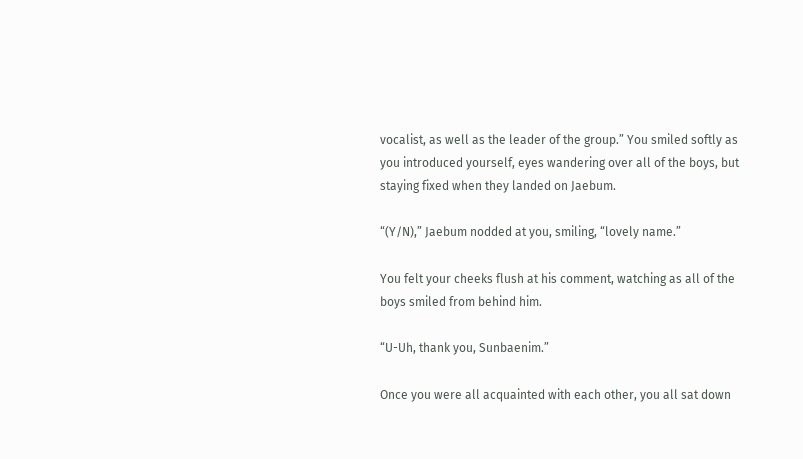vocalist, as well as the leader of the group.” You smiled softly as you introduced yourself, eyes wandering over all of the boys, but staying fixed when they landed on Jaebum.

“(Y/N),” Jaebum nodded at you, smiling, “lovely name.”

You felt your cheeks flush at his comment, watching as all of the boys smiled from behind him.

“U-Uh, thank you, Sunbaenim.”

Once you were all acquainted with each other, you all sat down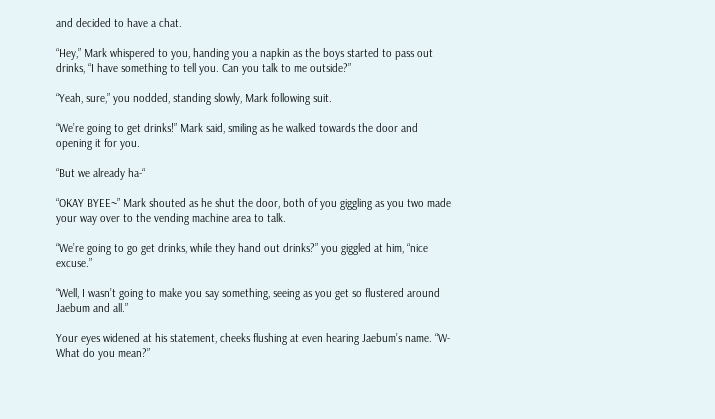and decided to have a chat.

“Hey,” Mark whispered to you, handing you a napkin as the boys started to pass out drinks, “I have something to tell you. Can you talk to me outside?”

“Yeah, sure,” you nodded, standing slowly, Mark following suit.

“We’re going to get drinks!” Mark said, smiling as he walked towards the door and opening it for you.

“But we already ha-“

“OKAY BYEE~” Mark shouted as he shut the door, both of you giggling as you two made your way over to the vending machine area to talk.

“We’re going to go get drinks, while they hand out drinks?” you giggled at him, “nice excuse.”

“Well, I wasn’t going to make you say something, seeing as you get so flustered around Jaebum and all.”

Your eyes widened at his statement, cheeks flushing at even hearing Jaebum’s name. “W-What do you mean?”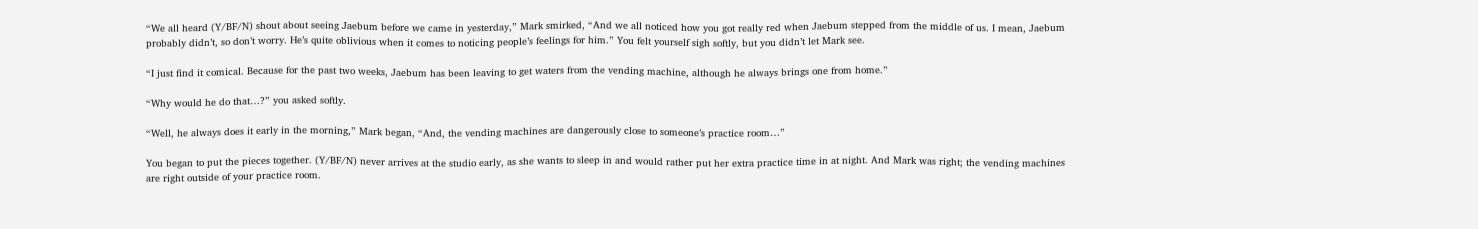“We all heard (Y/BF/N) shout about seeing Jaebum before we came in yesterday,” Mark smirked, “And we all noticed how you got really red when Jaebum stepped from the middle of us. I mean, Jaebum probably didn’t, so don’t worry. He’s quite oblivious when it comes to noticing people’s feelings for him.” You felt yourself sigh softly, but you didn’t let Mark see.

“I just find it comical. Because for the past two weeks, Jaebum has been leaving to get waters from the vending machine, although he always brings one from home.”

“Why would he do that…?” you asked softly.

“Well, he always does it early in the morning,” Mark began, “And, the vending machines are dangerously close to someone’s practice room…”

You began to put the pieces together. (Y/BF/N) never arrives at the studio early, as she wants to sleep in and would rather put her extra practice time in at night. And Mark was right; the vending machines are right outside of your practice room.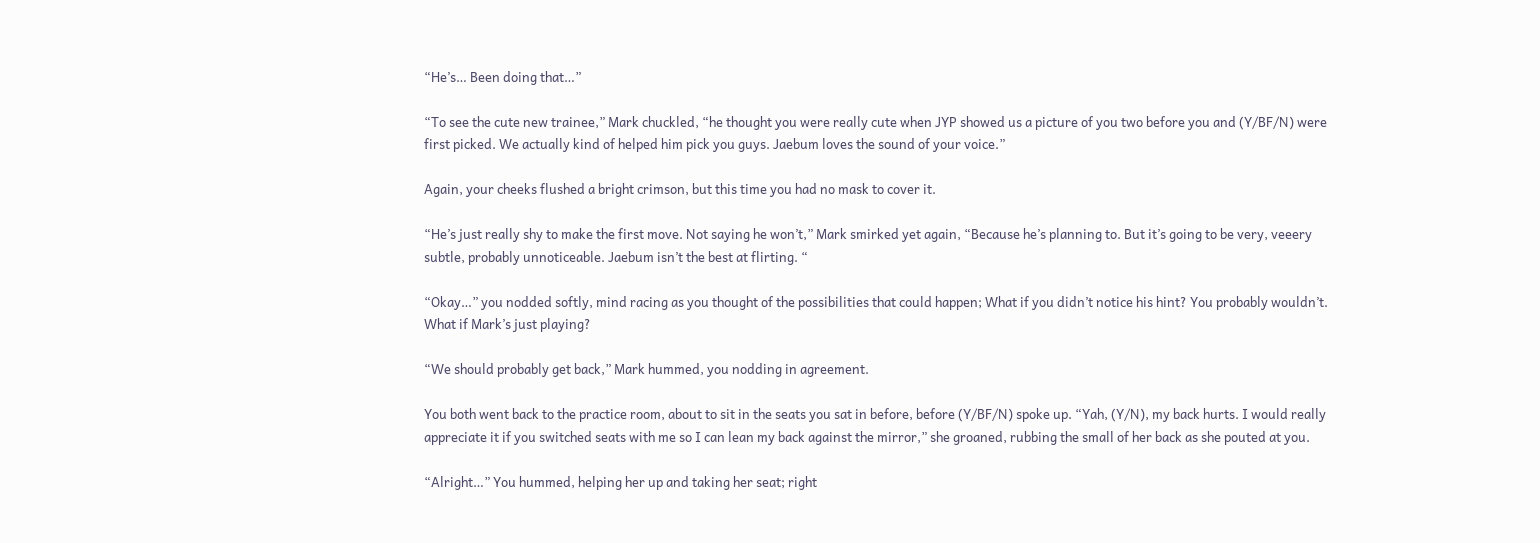“He’s… Been doing that…”

“To see the cute new trainee,” Mark chuckled, “he thought you were really cute when JYP showed us a picture of you two before you and (Y/BF/N) were first picked. We actually kind of helped him pick you guys. Jaebum loves the sound of your voice.”

Again, your cheeks flushed a bright crimson, but this time you had no mask to cover it.

“He’s just really shy to make the first move. Not saying he won’t,” Mark smirked yet again, “Because he’s planning to. But it’s going to be very, veeery subtle, probably unnoticeable. Jaebum isn’t the best at flirting. “

“Okay…” you nodded softly, mind racing as you thought of the possibilities that could happen; What if you didn’t notice his hint? You probably wouldn’t. What if Mark’s just playing?

“We should probably get back,” Mark hummed, you nodding in agreement.

You both went back to the practice room, about to sit in the seats you sat in before, before (Y/BF/N) spoke up. “Yah, (Y/N), my back hurts. I would really appreciate it if you switched seats with me so I can lean my back against the mirror,” she groaned, rubbing the small of her back as she pouted at you.

“Alright…” You hummed, helping her up and taking her seat; right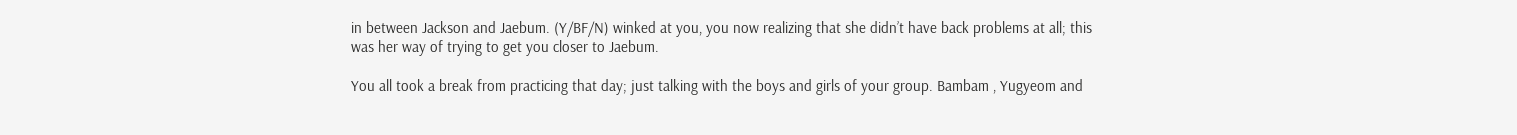in between Jackson and Jaebum. (Y/BF/N) winked at you, you now realizing that she didn’t have back problems at all; this was her way of trying to get you closer to Jaebum.

You all took a break from practicing that day; just talking with the boys and girls of your group. Bambam , Yugyeom and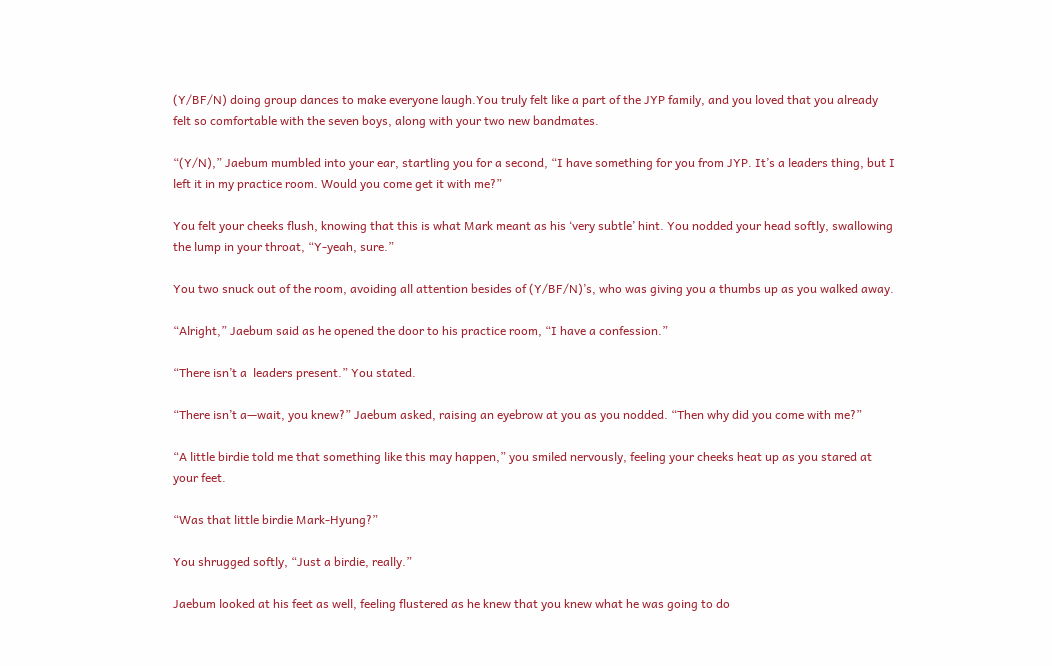(Y/BF/N) doing group dances to make everyone laugh.You truly felt like a part of the JYP family, and you loved that you already felt so comfortable with the seven boys, along with your two new bandmates.

“(Y/N),” Jaebum mumbled into your ear, startling you for a second, “I have something for you from JYP. It’s a leaders thing, but I left it in my practice room. Would you come get it with me?”

You felt your cheeks flush, knowing that this is what Mark meant as his ‘very subtle’ hint. You nodded your head softly, swallowing the lump in your throat, “Y-yeah, sure.”

You two snuck out of the room, avoiding all attention besides of (Y/BF/N)’s, who was giving you a thumbs up as you walked away.

“Alright,” Jaebum said as he opened the door to his practice room, “I have a confession.”

“There isn’t a  leaders present.” You stated.

“There isn’t a—wait, you knew?” Jaebum asked, raising an eyebrow at you as you nodded. “Then why did you come with me?”

“A little birdie told me that something like this may happen,” you smiled nervously, feeling your cheeks heat up as you stared at your feet.

“Was that little birdie Mark-Hyung?”

You shrugged softly, “Just a birdie, really.”

Jaebum looked at his feet as well, feeling flustered as he knew that you knew what he was going to do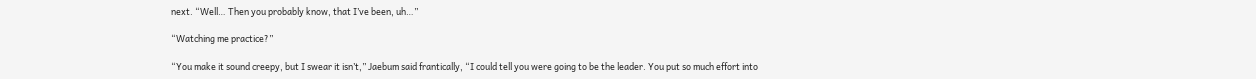next. “Well… Then you probably know, that I’ve been, uh…”

“Watching me practice?”

“You make it sound creepy, but I swear it isn’t,” Jaebum said frantically, “I could tell you were going to be the leader. You put so much effort into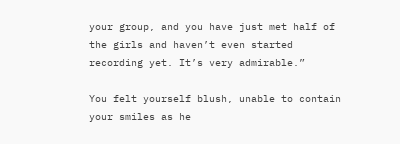your group, and you have just met half of the girls and haven’t even started recording yet. It’s very admirable.”

You felt yourself blush, unable to contain your smiles as he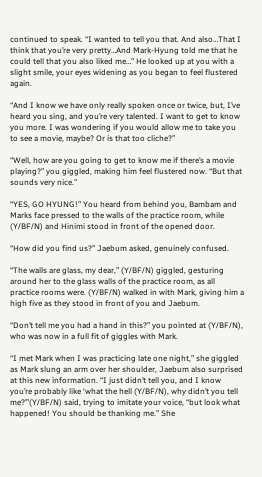continued to speak. “I wanted to tell you that. And also…That I think that you’re very pretty…And Mark-Hyung told me that he could tell that you also liked me…” He looked up at you with a slight smile, your eyes widening as you began to feel flustered again.

“And I know we have only really spoken once or twice, but, I’ve heard you sing, and you’re very talented. I want to get to know you more. I was wondering if you would allow me to take you to see a movie, maybe? Or is that too cliche?”

“Well, how are you going to get to know me if there’s a movie playing?” you giggled, making him feel flustered now. “But that sounds very nice.”

“YES, GO HYUNG!” You heard from behind you, Bambam and Marks face pressed to the walls of the practice room, while (Y/BF/N) and Hinimi stood in front of the opened door.

“How did you find us?” Jaebum asked, genuinely confused.

“The walls are glass, my dear,” (Y/BF/N) giggled, gesturing around her to the glass walls of the practice room, as all practice rooms were. (Y/BF/N) walked in with Mark, giving him a high five as they stood in front of you and Jaebum.

“Don’t tell me you had a hand in this?” you pointed at (Y/BF/N), who was now in a full fit of giggles with Mark.

“I met Mark when I was practicing late one night,” she giggled as Mark slung an arm over her shoulder, Jaebum also surprised at this new information. “I just didn’t tell you, and I know you’re probably like ‘what the hell (Y/BF/N), why didn’t you tell me?’”(Y/BF/N) said, trying to imitate your voice, “but look what happened! You should be thanking me.” She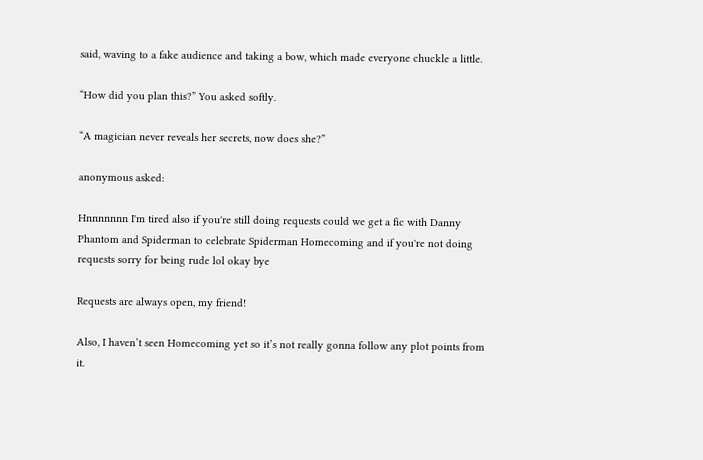said, waving to a fake audience and taking a bow, which made everyone chuckle a little.

“How did you plan this?” You asked softly.

“A magician never reveals her secrets, now does she?”

anonymous asked:

Hnnnnnnn I'm tired also if you're still doing requests could we get a fic with Danny Phantom and Spiderman to celebrate Spiderman Homecoming and if you're not doing requests sorry for being rude lol okay bye

Requests are always open, my friend!

Also, I haven’t seen Homecoming yet so it’s not really gonna follow any plot points from it.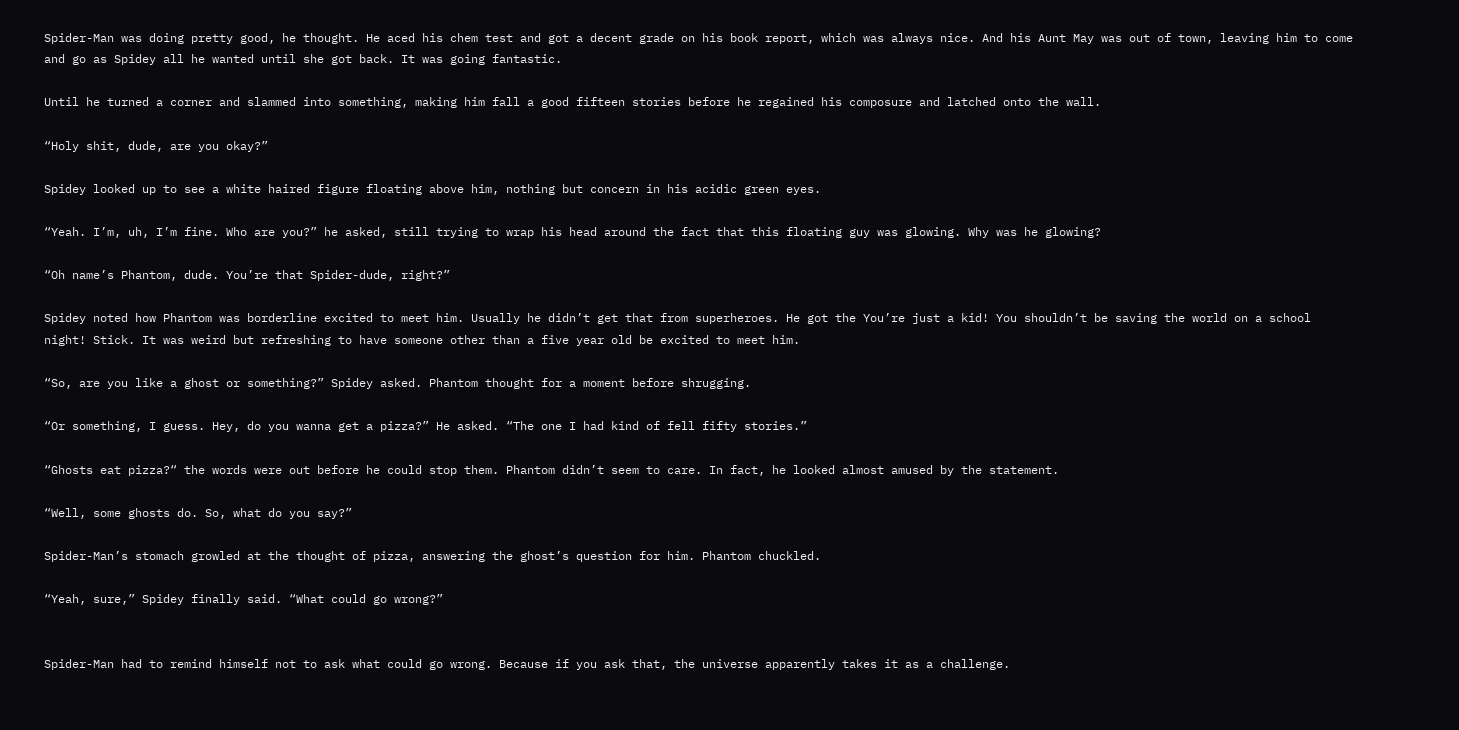Spider-Man was doing pretty good, he thought. He aced his chem test and got a decent grade on his book report, which was always nice. And his Aunt May was out of town, leaving him to come and go as Spidey all he wanted until she got back. It was going fantastic.

Until he turned a corner and slammed into something, making him fall a good fifteen stories before he regained his composure and latched onto the wall.

“Holy shit, dude, are you okay?”

Spidey looked up to see a white haired figure floating above him, nothing but concern in his acidic green eyes.

“Yeah. I’m, uh, I’m fine. Who are you?” he asked, still trying to wrap his head around the fact that this floating guy was glowing. Why was he glowing?

“Oh name’s Phantom, dude. You’re that Spider-dude, right?”

Spidey noted how Phantom was borderline excited to meet him. Usually he didn’t get that from superheroes. He got the You’re just a kid! You shouldn’t be saving the world on a school night! Stick. It was weird but refreshing to have someone other than a five year old be excited to meet him.

“So, are you like a ghost or something?” Spidey asked. Phantom thought for a moment before shrugging.

“Or something, I guess. Hey, do you wanna get a pizza?” He asked. “The one I had kind of fell fifty stories.”

“Ghosts eat pizza?“ the words were out before he could stop them. Phantom didn’t seem to care. In fact, he looked almost amused by the statement.

“Well, some ghosts do. So, what do you say?”

Spider-Man’s stomach growled at the thought of pizza, answering the ghost’s question for him. Phantom chuckled.

“Yeah, sure,” Spidey finally said. “What could go wrong?”


Spider-Man had to remind himself not to ask what could go wrong. Because if you ask that, the universe apparently takes it as a challenge.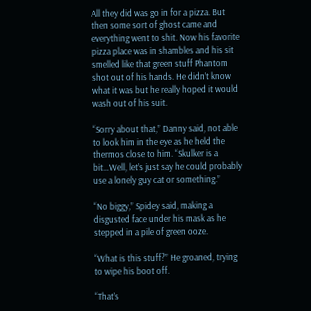All they did was go in for a pizza. But then some sort of ghost came and everything went to shit. Now his favorite pizza place was in shambles and his sit smelled like that green stuff Phantom shot out of his hands. He didn’t know what it was but he really hoped it would wash out of his suit.

“Sorry about that,” Danny said, not able to look him in the eye as he held the thermos close to him. “Skulker is a bit…Well, let’s just say he could probably use a lonely guy cat or something.”

“No biggy,” Spidey said, making a disgusted face under his mask as he stepped in a pile of green ooze.

“What is this stuff?” He groaned, trying to wipe his boot off.

“That’s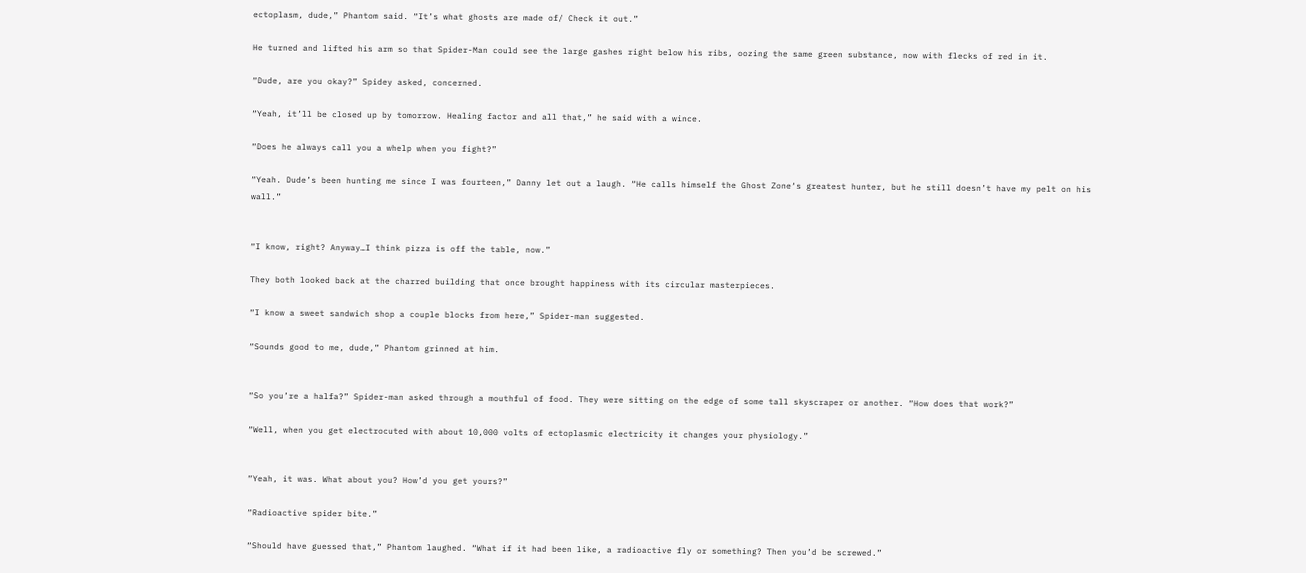ectoplasm, dude,” Phantom said. “It’s what ghosts are made of/ Check it out.”

He turned and lifted his arm so that Spider-Man could see the large gashes right below his ribs, oozing the same green substance, now with flecks of red in it.

“Dude, are you okay?” Spidey asked, concerned.

“Yeah, it’ll be closed up by tomorrow. Healing factor and all that,” he said with a wince.

“Does he always call you a whelp when you fight?”

“Yeah. Dude’s been hunting me since I was fourteen,” Danny let out a laugh. “He calls himself the Ghost Zone‘s greatest hunter, but he still doesn’t have my pelt on his wall.”


“I know, right? Anyway…I think pizza is off the table, now.”

They both looked back at the charred building that once brought happiness with its circular masterpieces.

“I know a sweet sandwich shop a couple blocks from here,” Spider-man suggested.

“Sounds good to me, dude,” Phantom grinned at him.


“So you’re a halfa?” Spider-man asked through a mouthful of food. They were sitting on the edge of some tall skyscraper or another. “How does that work?”

“Well, when you get electrocuted with about 10,000 volts of ectoplasmic electricity it changes your physiology.”


“Yeah, it was. What about you? How’d you get yours?”

“Radioactive spider bite.”

“Should have guessed that,” Phantom laughed. “What if it had been like, a radioactive fly or something? Then you’d be screwed.”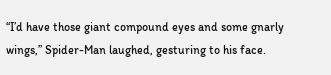“I’d have those giant compound eyes and some gnarly wings,” Spider-Man laughed, gesturing to his face.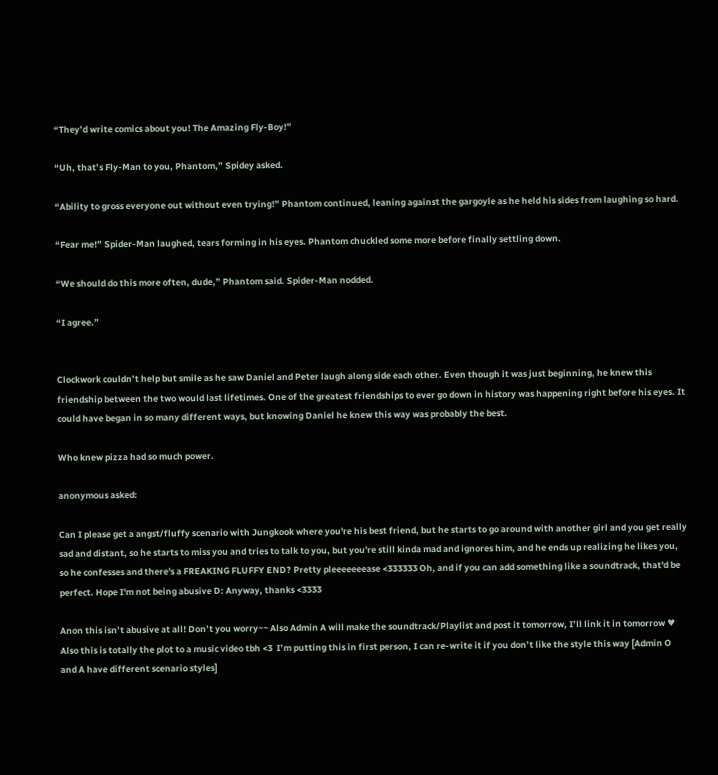“They’d write comics about you! The Amazing Fly-Boy!”

“Uh, that’s Fly-Man to you, Phantom,” Spidey asked.

“Ability to gross everyone out without even trying!” Phantom continued, leaning against the gargoyle as he held his sides from laughing so hard.

“Fear me!” Spider-Man laughed, tears forming in his eyes. Phantom chuckled some more before finally settling down.

“We should do this more often, dude,” Phantom said. Spider-Man nodded.

“I agree.”


Clockwork couldn’t help but smile as he saw Daniel and Peter laugh along side each other. Even though it was just beginning, he knew this friendship between the two would last lifetimes. One of the greatest friendships to ever go down in history was happening right before his eyes. It could have began in so many different ways, but knowing Daniel he knew this way was probably the best.

Who knew pizza had so much power.

anonymous asked:

Can I please get a angst/fluffy scenario with Jungkook where you're his best friend, but he starts to go around with another girl and you get really sad and distant, so he starts to miss you and tries to talk to you, but you're still kinda mad and ignores him, and he ends up realizing he likes you, so he confesses and there's a FREAKING FLUFFY END? Pretty pleeeeeeease <333333 Oh, and if you can add something like a soundtrack, that'd be perfect. Hope I'm not being abusive D: Anyway, thanks <3333

Anon this isn’t abusive at all! Don’t you worry~~ Also Admin A will make the soundtrack/Playlist and post it tomorrow, I’ll link it in tomorrow ♥ Also this is totally the plot to a music video tbh <3  I’m putting this in first person, I can re-write it if you don’t like the style this way [Admin O and A have different scenario styles]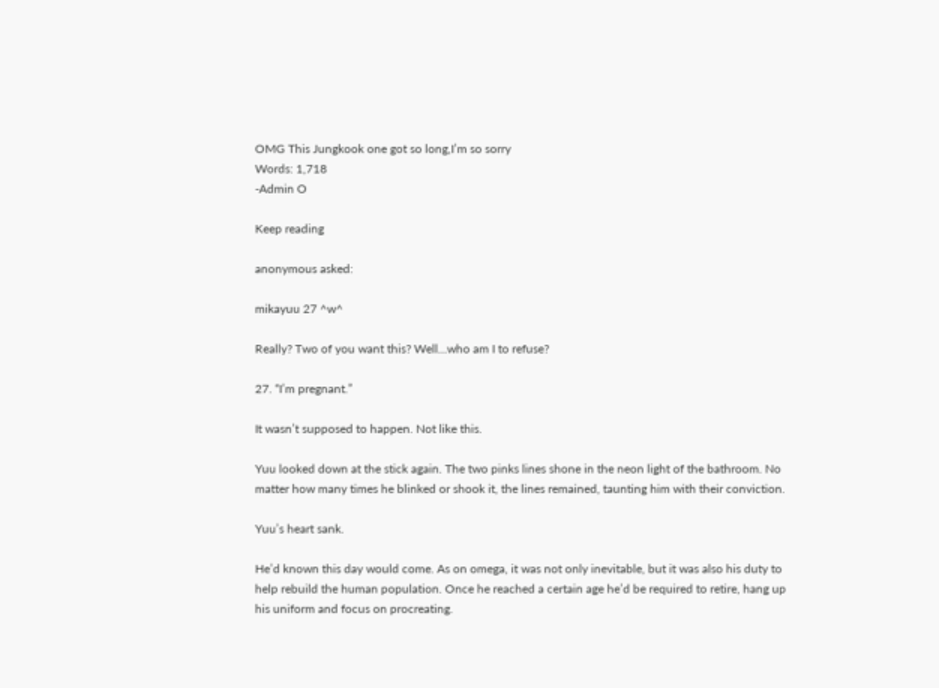OMG This Jungkook one got so long,I’m so sorry
Words: 1,718
-Admin O

Keep reading

anonymous asked:

mikayuu 27 ^w^

Really? Two of you want this? Well…who am I to refuse?

27. “I’m pregnant.”

It wasn’t supposed to happen. Not like this.

Yuu looked down at the stick again. The two pinks lines shone in the neon light of the bathroom. No matter how many times he blinked or shook it, the lines remained, taunting him with their conviction.

Yuu’s heart sank.

He’d known this day would come. As on omega, it was not only inevitable, but it was also his duty to help rebuild the human population. Once he reached a certain age he’d be required to retire, hang up his uniform and focus on procreating.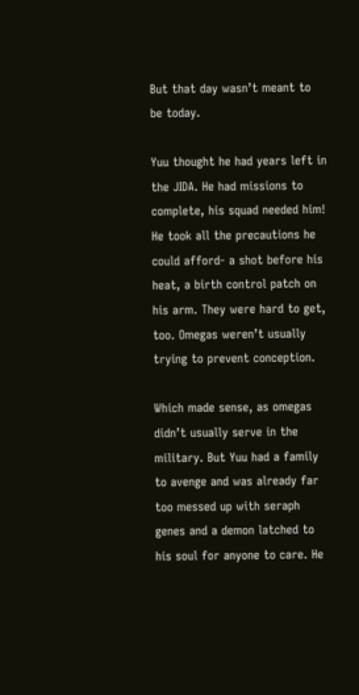But that day wasn’t meant to be today.

Yuu thought he had years left in the JIDA. He had missions to complete, his squad needed him! He took all the precautions he could afford- a shot before his heat, a birth control patch on his arm. They were hard to get, too. Omegas weren’t usually trying to prevent conception.

Which made sense, as omegas didn’t usually serve in the military. But Yuu had a family to avenge and was already far too messed up with seraph genes and a demon latched to his soul for anyone to care. He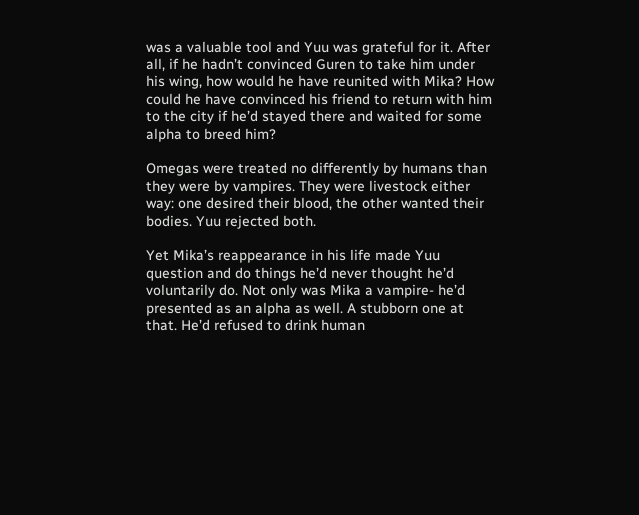was a valuable tool and Yuu was grateful for it. After all, if he hadn’t convinced Guren to take him under his wing, how would he have reunited with Mika? How could he have convinced his friend to return with him to the city if he’d stayed there and waited for some alpha to breed him?

Omegas were treated no differently by humans than they were by vampires. They were livestock either way: one desired their blood, the other wanted their bodies. Yuu rejected both.

Yet Mika’s reappearance in his life made Yuu question and do things he’d never thought he’d voluntarily do. Not only was Mika a vampire- he’d presented as an alpha as well. A stubborn one at that. He’d refused to drink human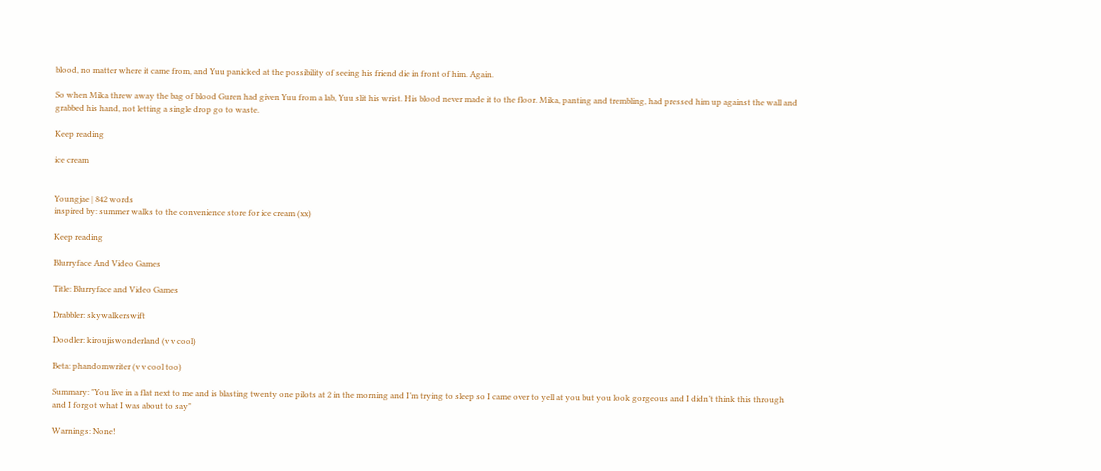blood, no matter where it came from, and Yuu panicked at the possibility of seeing his friend die in front of him. Again.

So when Mika threw away the bag of blood Guren had given Yuu from a lab, Yuu slit his wrist. His blood never made it to the floor. Mika, panting and trembling, had pressed him up against the wall and grabbed his hand, not letting a single drop go to waste.

Keep reading

ice cream


Youngjae | 842 words
inspired by: summer walks to the convenience store for ice cream (xx)

Keep reading

Blurryface And Video Games

Title: Blurryface and Video Games

Drabbler: skywalkerswift

Doodler: kiroujiswonderland (v v cool)

Beta: phandomwriter (v v cool too)

Summary: "You live in a flat next to me and is blasting twenty one pilots at 2 in the morning and I’m trying to sleep so I came over to yell at you but you look gorgeous and I didn’t think this through and I forgot what I was about to say"

Warnings: None!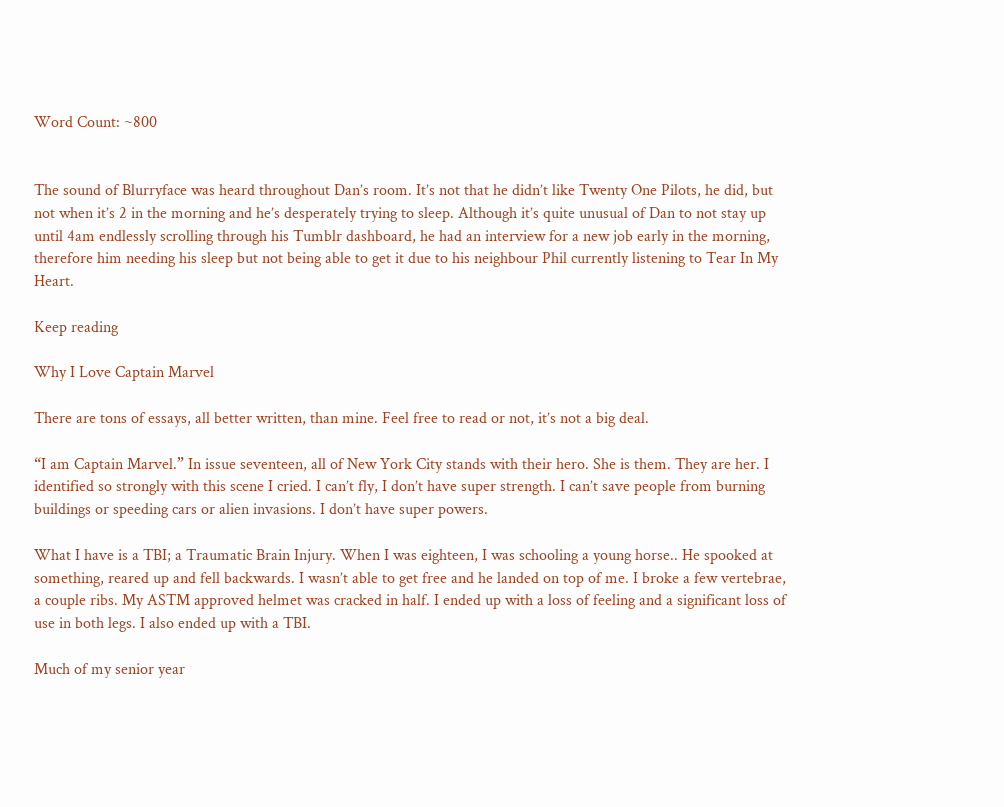Word Count: ~800


The sound of Blurryface was heard throughout Dan’s room. It’s not that he didn’t like Twenty One Pilots, he did, but not when it’s 2 in the morning and he’s desperately trying to sleep. Although it’s quite unusual of Dan to not stay up until 4am endlessly scrolling through his Tumblr dashboard, he had an interview for a new job early in the morning, therefore him needing his sleep but not being able to get it due to his neighbour Phil currently listening to Tear In My Heart.

Keep reading

Why I Love Captain Marvel

There are tons of essays, all better written, than mine. Feel free to read or not, it’s not a big deal.

“I am Captain Marvel.” In issue seventeen, all of New York City stands with their hero. She is them. They are her. I identified so strongly with this scene I cried. I can’t fly, I don’t have super strength. I can’t save people from burning buildings or speeding cars or alien invasions. I don’t have super powers.

What I have is a TBI; a Traumatic Brain Injury. When I was eighteen, I was schooling a young horse.. He spooked at something, reared up and fell backwards. I wasn’t able to get free and he landed on top of me. I broke a few vertebrae, a couple ribs. My ASTM approved helmet was cracked in half. I ended up with a loss of feeling and a significant loss of use in both legs. I also ended up with a TBI.

Much of my senior year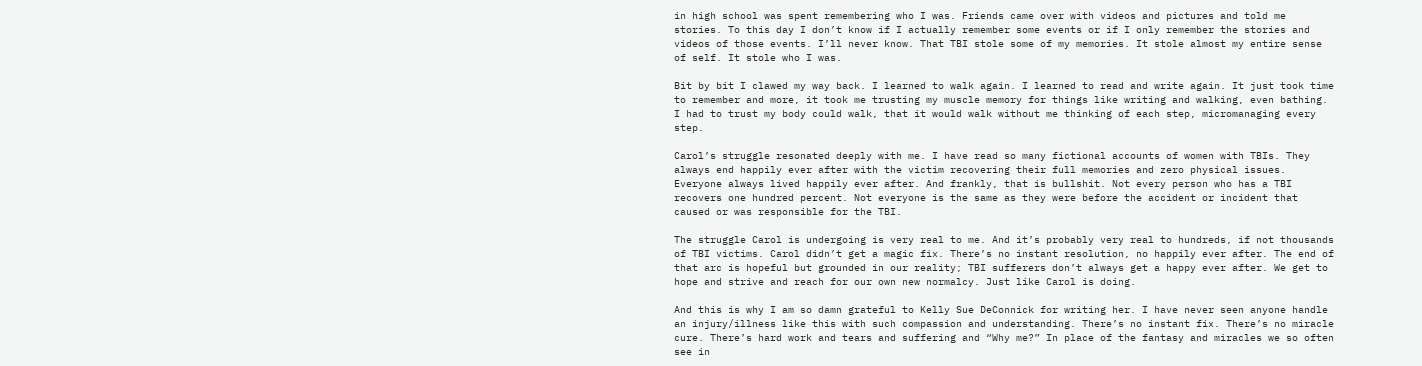in high school was spent remembering who I was. Friends came over with videos and pictures and told me stories. To this day I don’t know if I actually remember some events or if I only remember the stories and videos of those events. I’ll never know. That TBI stole some of my memories. It stole almost my entire sense of self. It stole who I was.

Bit by bit I clawed my way back. I learned to walk again. I learned to read and write again. It just took time to remember and more, it took me trusting my muscle memory for things like writing and walking, even bathing. I had to trust my body could walk, that it would walk without me thinking of each step, micromanaging every step.

Carol’s struggle resonated deeply with me. I have read so many fictional accounts of women with TBIs. They always end happily ever after with the victim recovering their full memories and zero physical issues. Everyone always lived happily ever after. And frankly, that is bullshit. Not every person who has a TBI recovers one hundred percent. Not everyone is the same as they were before the accident or incident that caused or was responsible for the TBI.

The struggle Carol is undergoing is very real to me. And it’s probably very real to hundreds, if not thousands of TBI victims. Carol didn’t get a magic fix. There’s no instant resolution, no happily ever after. The end of that arc is hopeful but grounded in our reality; TBI sufferers don’t always get a happy ever after. We get to hope and strive and reach for our own new normalcy. Just like Carol is doing.

And this is why I am so damn grateful to Kelly Sue DeConnick for writing her. I have never seen anyone handle an injury/illness like this with such compassion and understanding. There’s no instant fix. There’s no miracle cure. There’s hard work and tears and suffering and “Why me?” In place of the fantasy and miracles we so often see in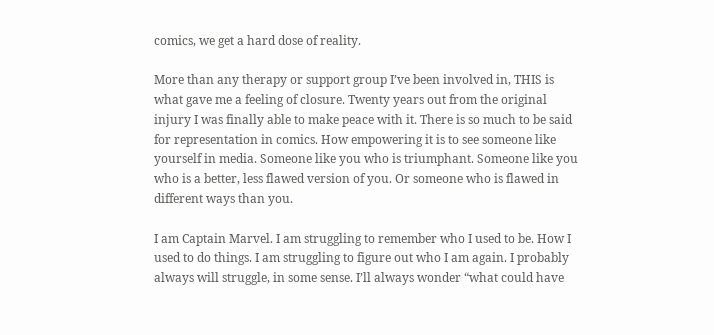comics, we get a hard dose of reality.

More than any therapy or support group I’ve been involved in, THIS is what gave me a feeling of closure. Twenty years out from the original injury I was finally able to make peace with it. There is so much to be said for representation in comics. How empowering it is to see someone like yourself in media. Someone like you who is triumphant. Someone like you who is a better, less flawed version of you. Or someone who is flawed in different ways than you.

I am Captain Marvel. I am struggling to remember who I used to be. How I used to do things. I am struggling to figure out who I am again. I probably always will struggle, in some sense. I’ll always wonder “what could have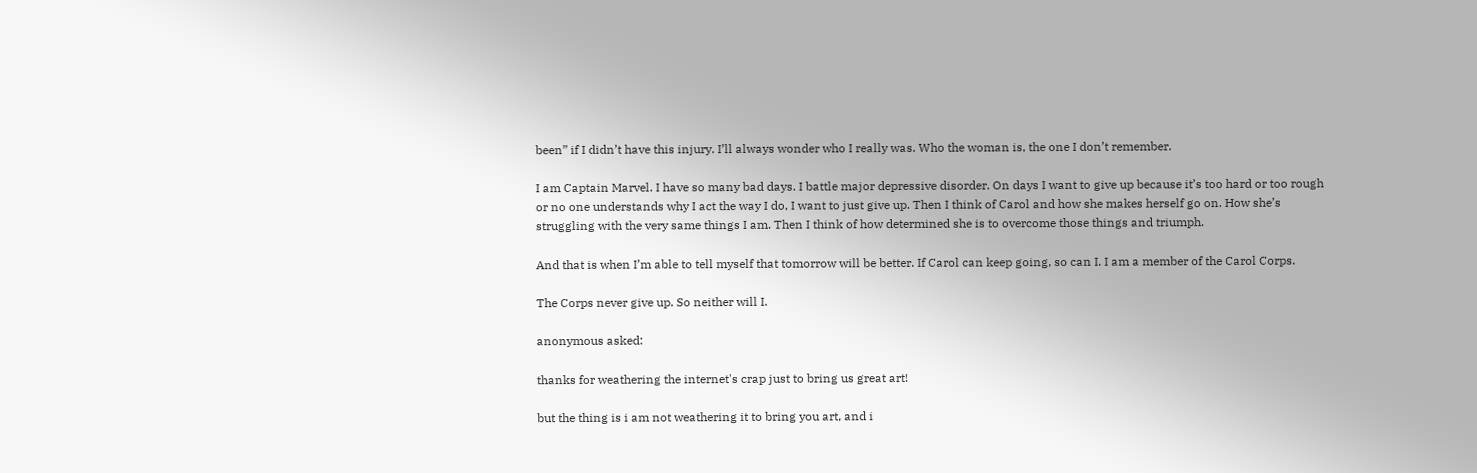been” if I didn’t have this injury. I’ll always wonder who I really was. Who the woman is, the one I don’t remember.

I am Captain Marvel. I have so many bad days. I battle major depressive disorder. On days I want to give up because it’s too hard or too rough or no one understands why I act the way I do, I want to just give up. Then I think of Carol and how she makes herself go on. How she’s struggling with the very same things I am. Then I think of how determined she is to overcome those things and triumph.

And that is when I’m able to tell myself that tomorrow will be better. If Carol can keep going, so can I. I am a member of the Carol Corps.

The Corps never give up. So neither will I.

anonymous asked:

thanks for weathering the internet's crap just to bring us great art!

but the thing is i am not weathering it to bring you art, and i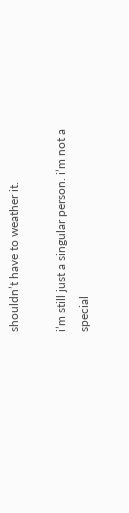shouldn’t have to weather it.

i’m still just a singular person. i’m not a special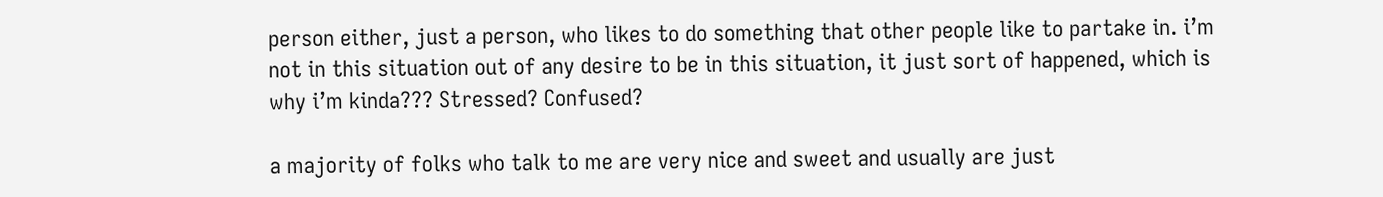person either, just a person, who likes to do something that other people like to partake in. i’m not in this situation out of any desire to be in this situation, it just sort of happened, which is why i’m kinda??? Stressed? Confused?

a majority of folks who talk to me are very nice and sweet and usually are just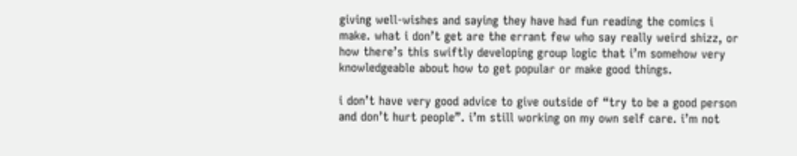giving well-wishes and saying they have had fun reading the comics i make. what i don’t get are the errant few who say really weird shizz, or how there’s this swiftly developing group logic that i’m somehow very knowledgeable about how to get popular or make good things.

i don’t have very good advice to give outside of “try to be a good person and don’t hurt people”. i’m still working on my own self care. i’m not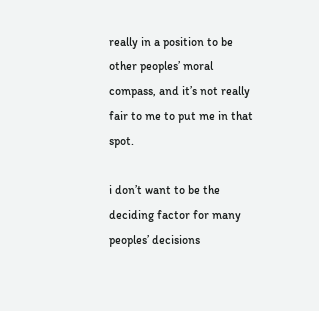really in a position to be other peoples’ moral compass, and it’s not really fair to me to put me in that spot.

i don’t want to be the deciding factor for many peoples’ decisions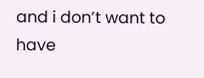and i don’t want to have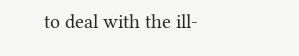to deal with the ill-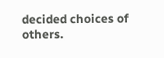decided choices of others.